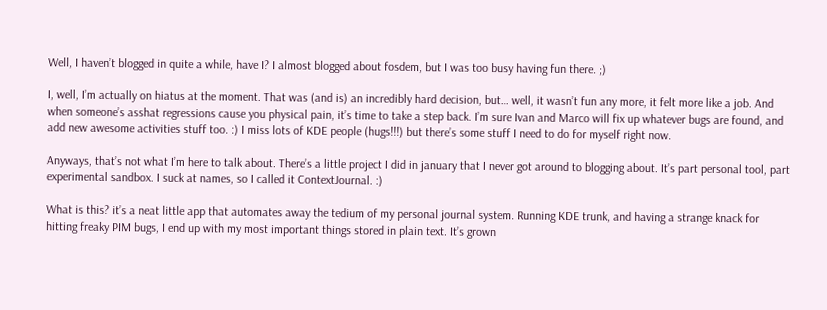Well, I haven’t blogged in quite a while, have I? I almost blogged about fosdem, but I was too busy having fun there. ;)

I, well, I’m actually on hiatus at the moment. That was (and is) an incredibly hard decision, but… well, it wasn’t fun any more, it felt more like a job. And when someone’s asshat regressions cause you physical pain, it’s time to take a step back. I’m sure Ivan and Marco will fix up whatever bugs are found, and add new awesome activities stuff too. :) I miss lots of KDE people (hugs!!!) but there’s some stuff I need to do for myself right now.

Anyways, that’s not what I’m here to talk about. There’s a little project I did in january that I never got around to blogging about. It’s part personal tool, part experimental sandbox. I suck at names, so I called it ContextJournal. :)

What is this? it’s a neat little app that automates away the tedium of my personal journal system. Running KDE trunk, and having a strange knack for hitting freaky PIM bugs, I end up with my most important things stored in plain text. It’s grown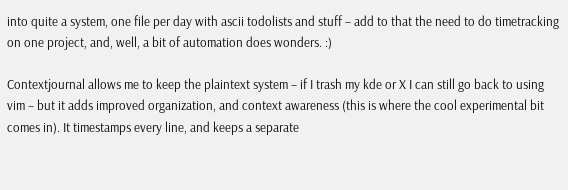into quite a system, one file per day with ascii todolists and stuff – add to that the need to do timetracking on one project, and, well, a bit of automation does wonders. :)

Contextjournal allows me to keep the plaintext system – if I trash my kde or X I can still go back to using vim – but it adds improved organization, and context awareness (this is where the cool experimental bit comes in). It timestamps every line, and keeps a separate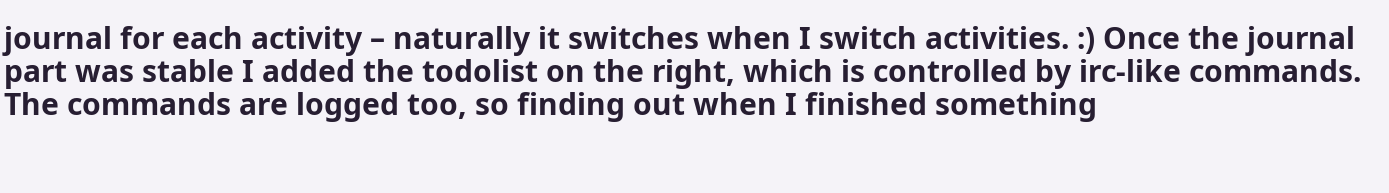journal for each activity – naturally it switches when I switch activities. :) Once the journal part was stable I added the todolist on the right, which is controlled by irc-like commands. The commands are logged too, so finding out when I finished something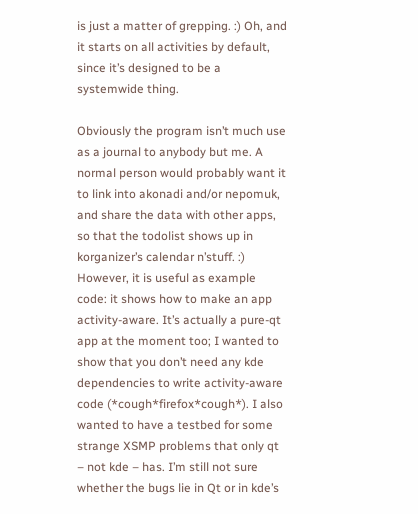is just a matter of grepping. :) Oh, and it starts on all activities by default, since it’s designed to be a systemwide thing.

Obviously the program isn’t much use as a journal to anybody but me. A normal person would probably want it to link into akonadi and/or nepomuk, and share the data with other apps, so that the todolist shows up in korganizer’s calendar n’stuff. :) However, it is useful as example code: it shows how to make an app activity-aware. It’s actually a pure-qt app at the moment too; I wanted to show that you don’t need any kde dependencies to write activity-aware code (*cough*firefox*cough*). I also wanted to have a testbed for some strange XSMP problems that only qt – not kde – has. I’m still not sure whether the bugs lie in Qt or in kde’s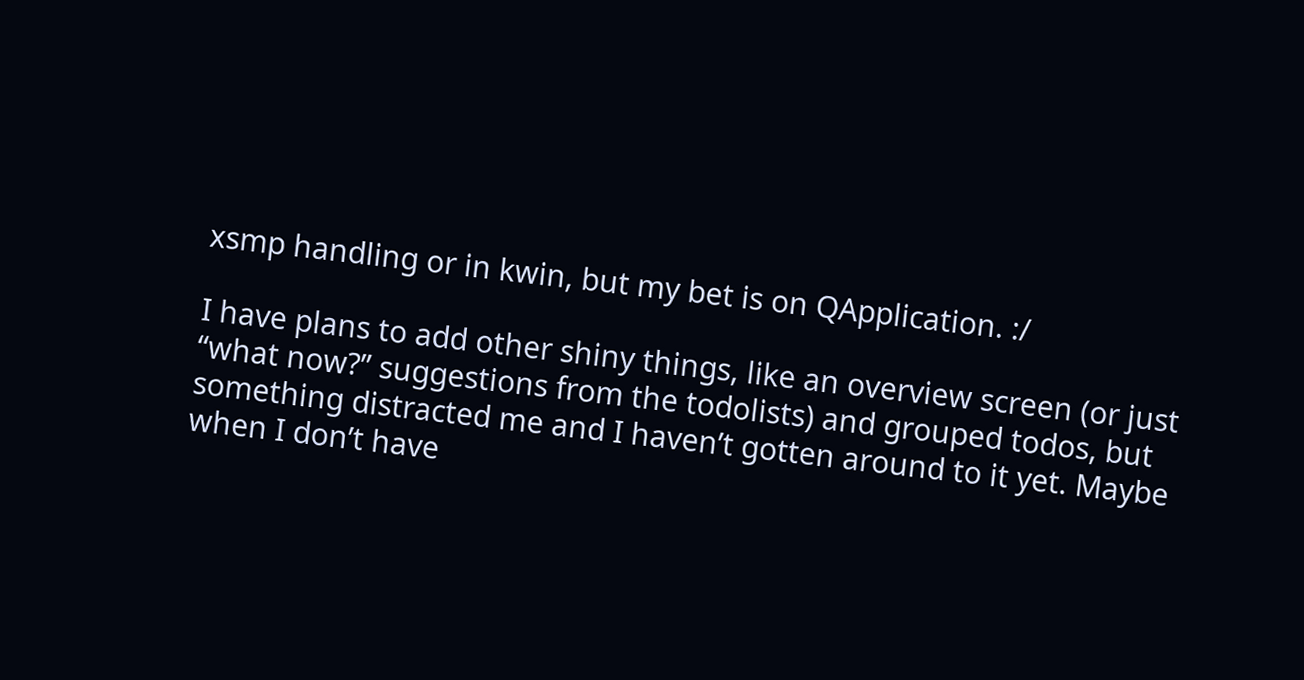xsmp handling or in kwin, but my bet is on QApplication. :/

I have plans to add other shiny things, like an overview screen (or just “what now?” suggestions from the todolists) and grouped todos, but something distracted me and I haven’t gotten around to it yet. Maybe when I don’t have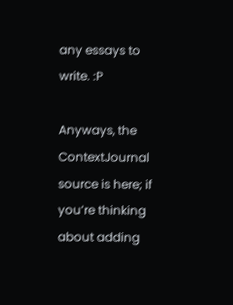any essays to write. :P

Anyways, the ContextJournal source is here; if you’re thinking about adding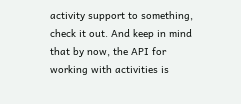activity support to something, check it out. And keep in mind that by now, the API for working with activities is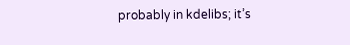probably in kdelibs; it’s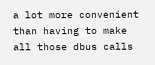a lot more convenient than having to make all those dbus calls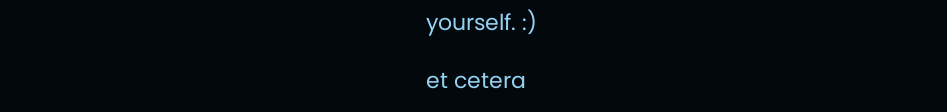yourself. :)

et cetera